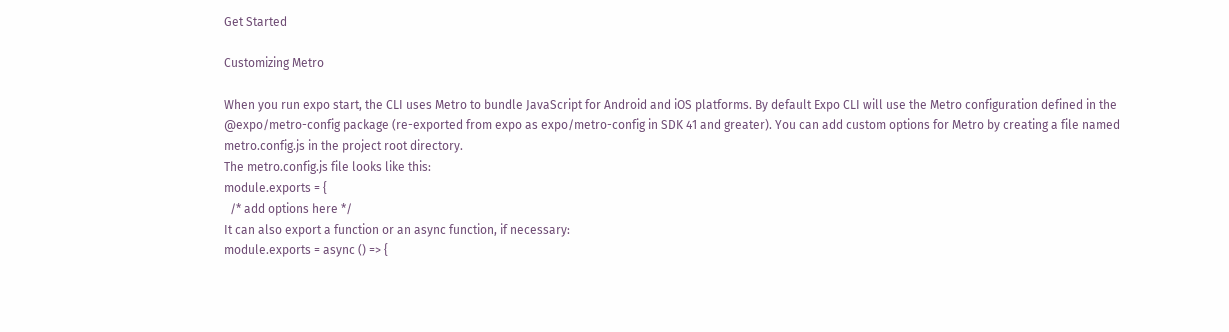Get Started

Customizing Metro

When you run expo start, the CLI uses Metro to bundle JavaScript for Android and iOS platforms. By default Expo CLI will use the Metro configuration defined in the @expo/metro-config package (re-exported from expo as expo/metro-config in SDK 41 and greater). You can add custom options for Metro by creating a file named metro.config.js in the project root directory.
The metro.config.js file looks like this:
module.exports = {
  /* add options here */
It can also export a function or an async function, if necessary:
module.exports = async () => {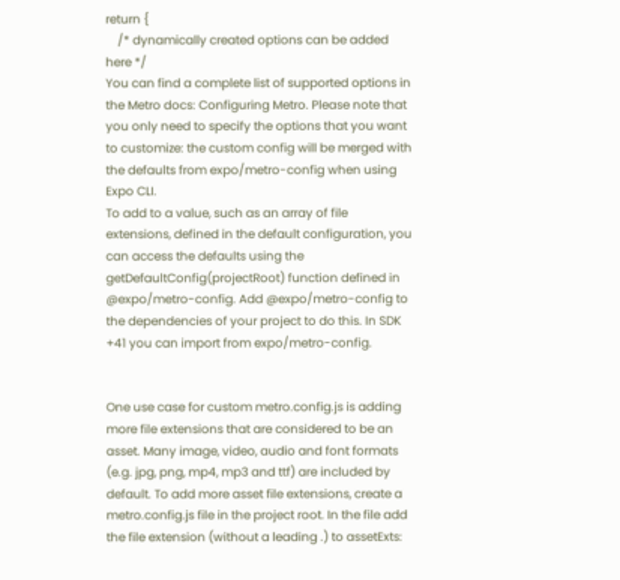return {
    /* dynamically created options can be added here */
You can find a complete list of supported options in the Metro docs: Configuring Metro. Please note that you only need to specify the options that you want to customize: the custom config will be merged with the defaults from expo/metro-config when using Expo CLI.
To add to a value, such as an array of file extensions, defined in the default configuration, you can access the defaults using the getDefaultConfig(projectRoot) function defined in @expo/metro-config. Add @expo/metro-config to the dependencies of your project to do this. In SDK +41 you can import from expo/metro-config.


One use case for custom metro.config.js is adding more file extensions that are considered to be an asset. Many image, video, audio and font formats (e.g. jpg, png, mp4, mp3 and ttf) are included by default. To add more asset file extensions, create a metro.config.js file in the project root. In the file add the file extension (without a leading .) to assetExts: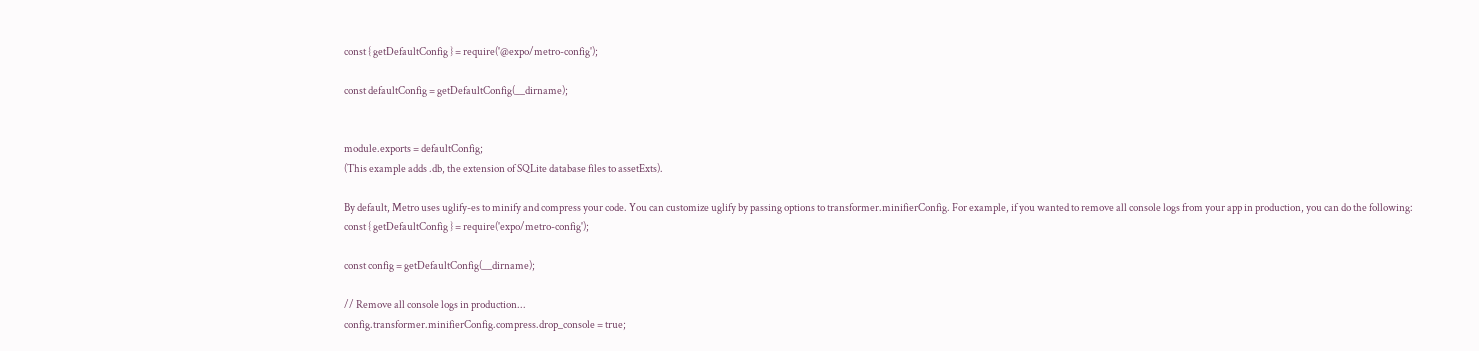const { getDefaultConfig } = require('@expo/metro-config');

const defaultConfig = getDefaultConfig(__dirname);


module.exports = defaultConfig;
(This example adds .db, the extension of SQLite database files to assetExts).

By default, Metro uses uglify-es to minify and compress your code. You can customize uglify by passing options to transformer.minifierConfig. For example, if you wanted to remove all console logs from your app in production, you can do the following:
const { getDefaultConfig } = require('expo/metro-config');

const config = getDefaultConfig(__dirname);

// Remove all console logs in production...
config.transformer.minifierConfig.compress.drop_console = true;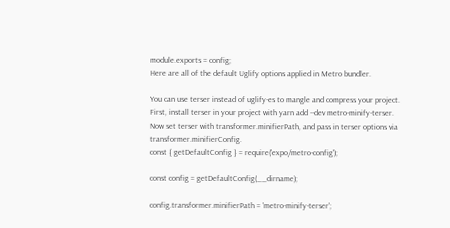module.exports = config;
Here are all of the default Uglify options applied in Metro bundler.

You can use terser instead of uglify-es to mangle and compress your project.
First, install terser in your project with yarn add --dev metro-minify-terser.
Now set terser with transformer.minifierPath, and pass in terser options via transformer.minifierConfig.
const { getDefaultConfig } = require('expo/metro-config');

const config = getDefaultConfig(__dirname);

config.transformer.minifierPath = 'metro-minify-terser';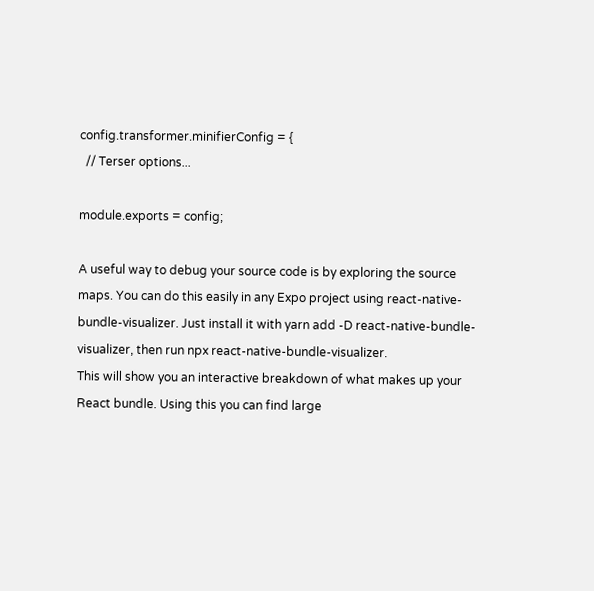config.transformer.minifierConfig = {
  // Terser options...

module.exports = config;

A useful way to debug your source code is by exploring the source maps. You can do this easily in any Expo project using react-native-bundle-visualizer. Just install it with yarn add -D react-native-bundle-visualizer, then run npx react-native-bundle-visualizer.
This will show you an interactive breakdown of what makes up your React bundle. Using this you can find large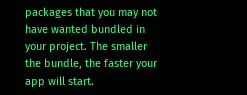packages that you may not have wanted bundled in your project. The smaller the bundle, the faster your app will start.